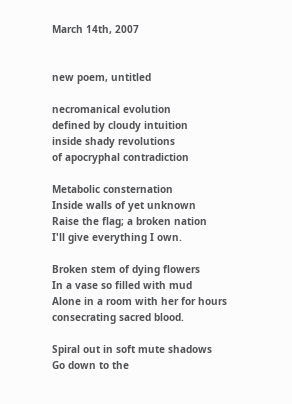March 14th, 2007


new poem, untitled

necromanical evolution
defined by cloudy intuition
inside shady revolutions
of apocryphal contradiction

Metabolic consternation
Inside walls of yet unknown
Raise the flag; a broken nation
I'll give everything I own.

Broken stem of dying flowers
In a vase so filled with mud
Alone in a room with her for hours
consecrating sacred blood.

Spiral out in soft mute shadows
Go down to the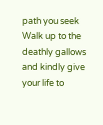path you seek
Walk up to the deathly gallows
and kindly give your life to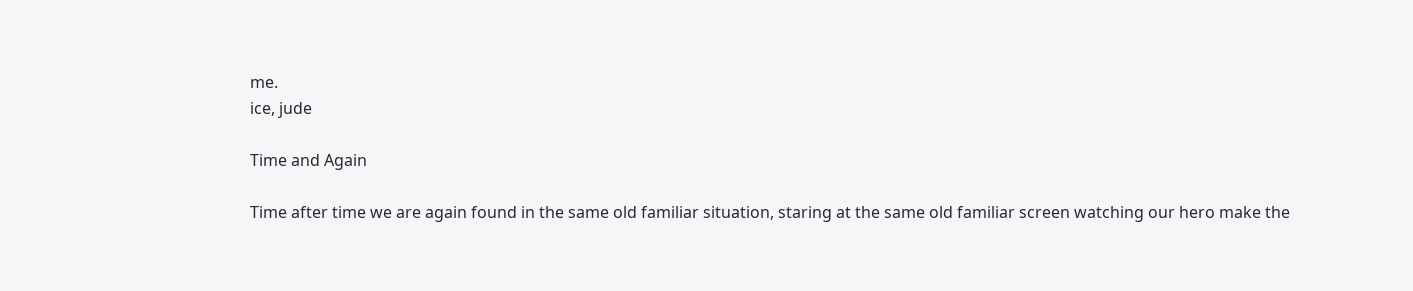me.
ice, jude

Time and Again

Time after time we are again found in the same old familiar situation, staring at the same old familiar screen watching our hero make the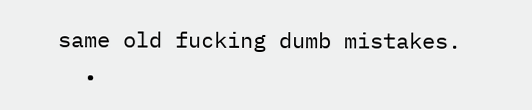same old fucking dumb mistakes.
  •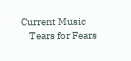Current Music
    Tears for Fears